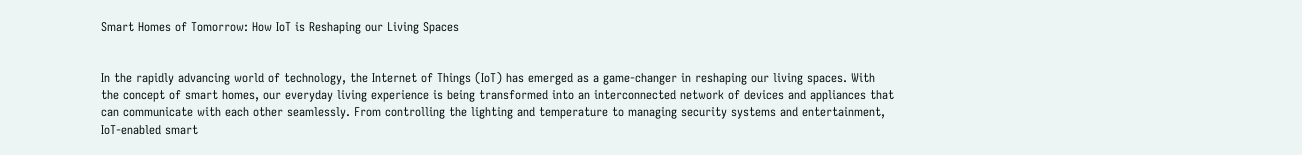Smart Homes of Tomorrow: How IoT is Reshaping our Living Spaces


In the rapidly advancing world of technology, the Internet of Things (IoT) has emerged as a game-changer in reshaping our living spaces. With the concept of smart homes, our everyday living experience is being transformed into an interconnected network of devices and appliances that can communicate with each other seamlessly. From controlling the lighting and temperature to managing security systems and entertainment, IoT-enabled smart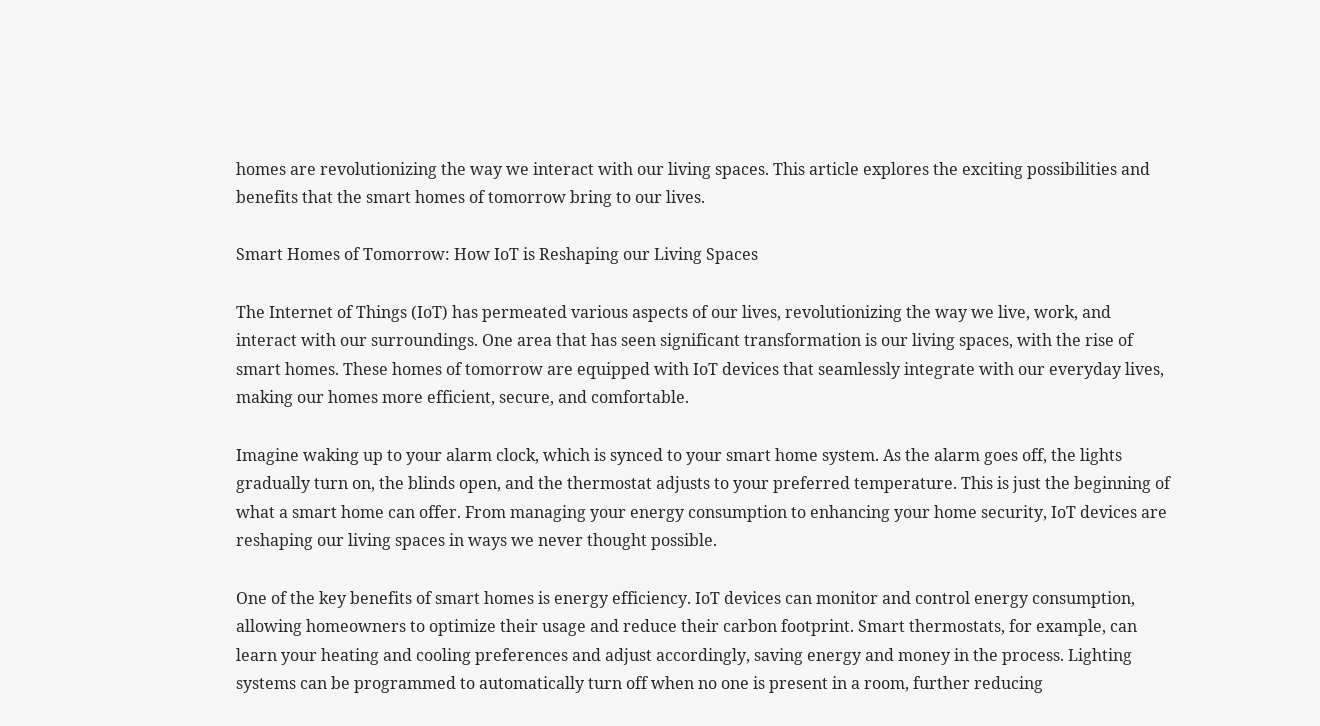homes are revolutionizing the way we interact with our living spaces. This article explores the exciting possibilities and benefits that the smart homes of tomorrow bring to our lives.

Smart Homes of Tomorrow: How IoT is Reshaping our Living Spaces

The Internet of Things (IoT) has permeated various aspects of our lives, revolutionizing the way we live, work, and interact with our surroundings. One area that has seen significant transformation is our living spaces, with the rise of smart homes. These homes of tomorrow are equipped with IoT devices that seamlessly integrate with our everyday lives, making our homes more efficient, secure, and comfortable.

Imagine waking up to your alarm clock, which is synced to your smart home system. As the alarm goes off, the lights gradually turn on, the blinds open, and the thermostat adjusts to your preferred temperature. This is just the beginning of what a smart home can offer. From managing your energy consumption to enhancing your home security, IoT devices are reshaping our living spaces in ways we never thought possible.

One of the key benefits of smart homes is energy efficiency. IoT devices can monitor and control energy consumption, allowing homeowners to optimize their usage and reduce their carbon footprint. Smart thermostats, for example, can learn your heating and cooling preferences and adjust accordingly, saving energy and money in the process. Lighting systems can be programmed to automatically turn off when no one is present in a room, further reducing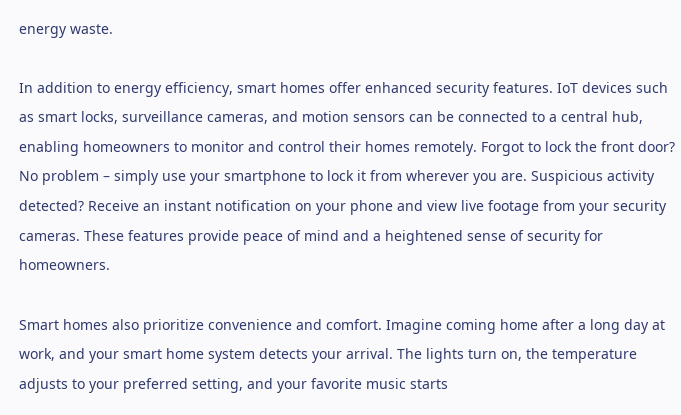energy waste.

In addition to energy efficiency, smart homes offer enhanced security features. IoT devices such as smart locks, surveillance cameras, and motion sensors can be connected to a central hub, enabling homeowners to monitor and control their homes remotely. Forgot to lock the front door? No problem – simply use your smartphone to lock it from wherever you are. Suspicious activity detected? Receive an instant notification on your phone and view live footage from your security cameras. These features provide peace of mind and a heightened sense of security for homeowners.

Smart homes also prioritize convenience and comfort. Imagine coming home after a long day at work, and your smart home system detects your arrival. The lights turn on, the temperature adjusts to your preferred setting, and your favorite music starts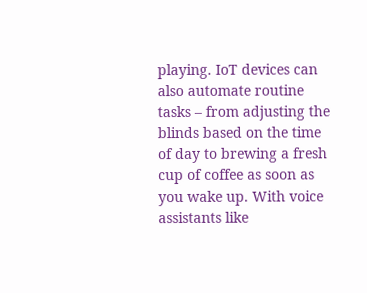playing. IoT devices can also automate routine tasks – from adjusting the blinds based on the time of day to brewing a fresh cup of coffee as soon as you wake up. With voice assistants like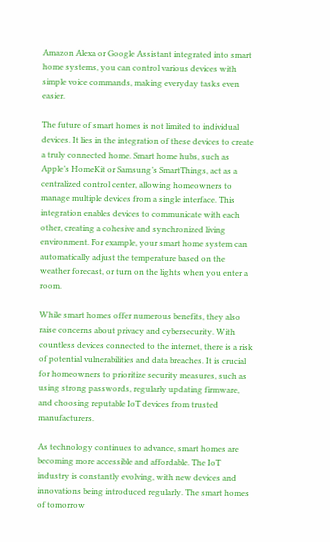Amazon Alexa or Google Assistant integrated into smart home systems, you can control various devices with simple voice commands, making everyday tasks even easier.

The future of smart homes is not limited to individual devices. It lies in the integration of these devices to create a truly connected home. Smart home hubs, such as Apple’s HomeKit or Samsung’s SmartThings, act as a centralized control center, allowing homeowners to manage multiple devices from a single interface. This integration enables devices to communicate with each other, creating a cohesive and synchronized living environment. For example, your smart home system can automatically adjust the temperature based on the weather forecast, or turn on the lights when you enter a room.

While smart homes offer numerous benefits, they also raise concerns about privacy and cybersecurity. With countless devices connected to the internet, there is a risk of potential vulnerabilities and data breaches. It is crucial for homeowners to prioritize security measures, such as using strong passwords, regularly updating firmware, and choosing reputable IoT devices from trusted manufacturers.

As technology continues to advance, smart homes are becoming more accessible and affordable. The IoT industry is constantly evolving, with new devices and innovations being introduced regularly. The smart homes of tomorrow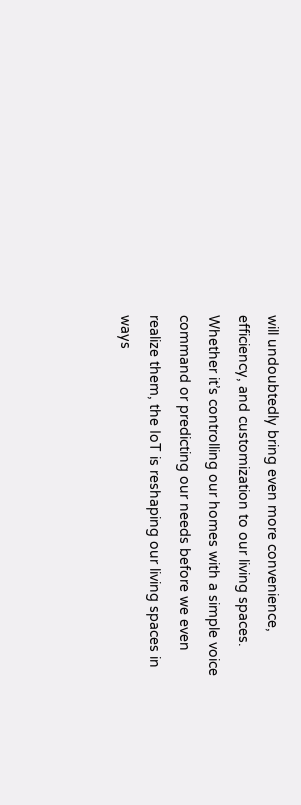will undoubtedly bring even more convenience, efficiency, and customization to our living spaces. Whether it’s controlling our homes with a simple voice command or predicting our needs before we even realize them, the IoT is reshaping our living spaces in ways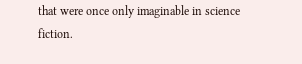that were once only imaginable in science fiction.